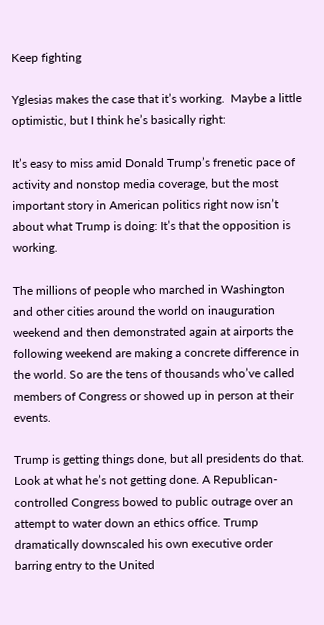Keep fighting

Yglesias makes the case that it’s working.  Maybe a little optimistic, but I think he’s basically right:

It’s easy to miss amid Donald Trump’s frenetic pace of activity and nonstop media coverage, but the most important story in American politics right now isn’t about what Trump is doing: It’s that the opposition is working.

The millions of people who marched in Washington and other cities around the world on inauguration weekend and then demonstrated again at airports the following weekend are making a concrete difference in the world. So are the tens of thousands who’ve called members of Congress or showed up in person at their events.

Trump is getting things done, but all presidents do that. Look at what he’s not getting done. A Republican-controlled Congress bowed to public outrage over an attempt to water down an ethics office. Trump dramatically downscaled his own executive order barring entry to the United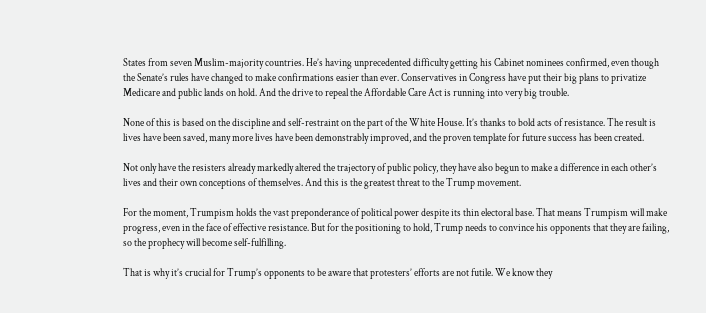States from seven Muslim-majority countries. He’s having unprecedented difficulty getting his Cabinet nominees confirmed, even though the Senate’s rules have changed to make confirmations easier than ever. Conservatives in Congress have put their big plans to privatize Medicare and public lands on hold. And the drive to repeal the Affordable Care Act is running into very big trouble.

None of this is based on the discipline and self-restraint on the part of the White House. It’s thanks to bold acts of resistance. The result is lives have been saved, many more lives have been demonstrably improved, and the proven template for future success has been created.

Not only have the resisters already markedly altered the trajectory of public policy, they have also begun to make a difference in each other’s lives and their own conceptions of themselves. And this is the greatest threat to the Trump movement.

For the moment, Trumpism holds the vast preponderance of political power despite its thin electoral base. That means Trumpism will make progress, even in the face of effective resistance. But for the positioning to hold, Trump needs to convince his opponents that they are failing, so the prophecy will become self-fulfilling.

That is why it’s crucial for Trump’s opponents to be aware that protesters’ efforts are not futile. We know they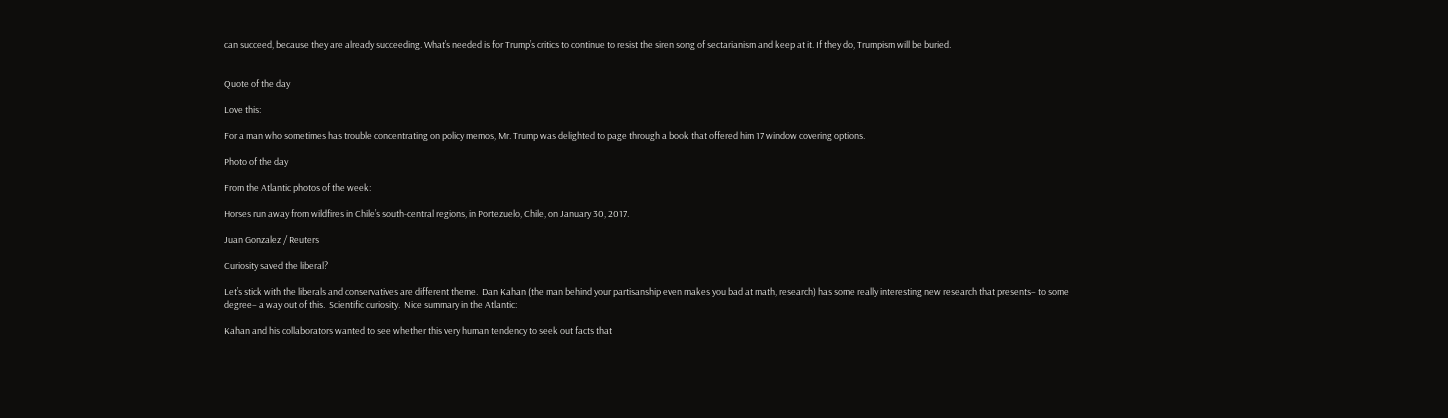can succeed, because they are already succeeding. What’s needed is for Trump’s critics to continue to resist the siren song of sectarianism and keep at it. If they do, Trumpism will be buried.


Quote of the day

Love this:

For a man who sometimes has trouble concentrating on policy memos, Mr. Trump was delighted to page through a book that offered him 17 window covering options.

Photo of the day

From the Atlantic photos of the week:

Horses run away from wildfires in Chile’s south-central regions, in Portezuelo, Chile, on January 30, 2017.

Juan Gonzalez / Reuters

Curiosity saved the liberal?

Let’s stick with the liberals and conservatives are different theme.  Dan Kahan (the man behind your partisanship even makes you bad at math, research) has some really interesting new research that presents– to some degree– a way out of this.  Scientific curiosity.  Nice summary in the Atlantic:

Kahan and his collaborators wanted to see whether this very human tendency to seek out facts that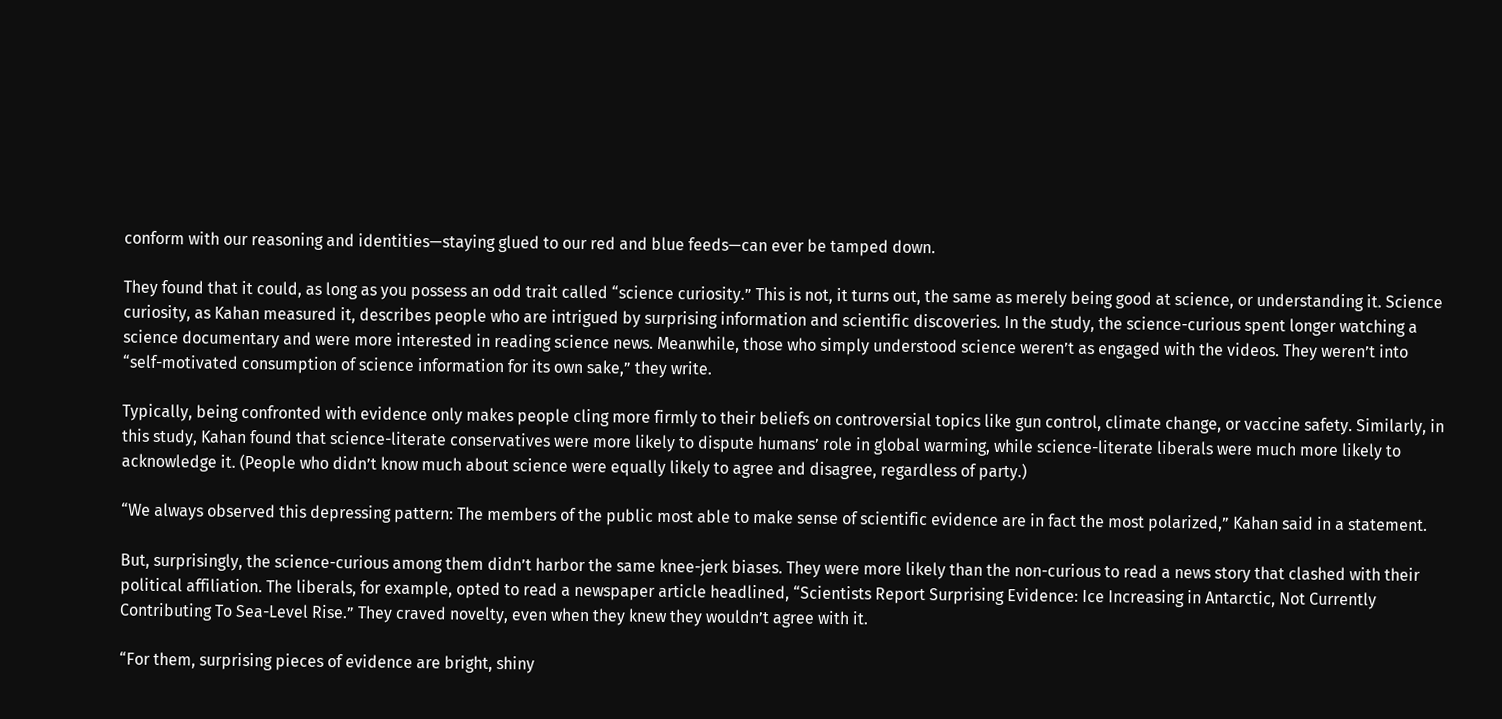conform with our reasoning and identities—staying glued to our red and blue feeds—can ever be tamped down.

They found that it could, as long as you possess an odd trait called “science curiosity.” This is not, it turns out, the same as merely being good at science, or understanding it. Science curiosity, as Kahan measured it, describes people who are intrigued by surprising information and scientific discoveries. In the study, the science-curious spent longer watching a science documentary and were more interested in reading science news. Meanwhile, those who simply understood science weren’t as engaged with the videos. They weren’t into “self-motivated consumption of science information for its own sake,” they write.

Typically, being confronted with evidence only makes people cling more firmly to their beliefs on controversial topics like gun control, climate change, or vaccine safety. Similarly, in this study, Kahan found that science-literate conservatives were more likely to dispute humans’ role in global warming, while science-literate liberals were much more likely to acknowledge it. (People who didn’t know much about science were equally likely to agree and disagree, regardless of party.)

“We always observed this depressing pattern: The members of the public most able to make sense of scientific evidence are in fact the most polarized,” Kahan said in a statement.

But, surprisingly, the science-curious among them didn’t harbor the same knee-jerk biases. They were more likely than the non-curious to read a news story that clashed with their political affiliation. The liberals, for example, opted to read a newspaper article headlined, “Scientists Report Surprising Evidence: Ice Increasing in Antarctic, Not Currently Contributing To Sea-Level Rise.” They craved novelty, even when they knew they wouldn’t agree with it.

“For them, surprising pieces of evidence are bright, shiny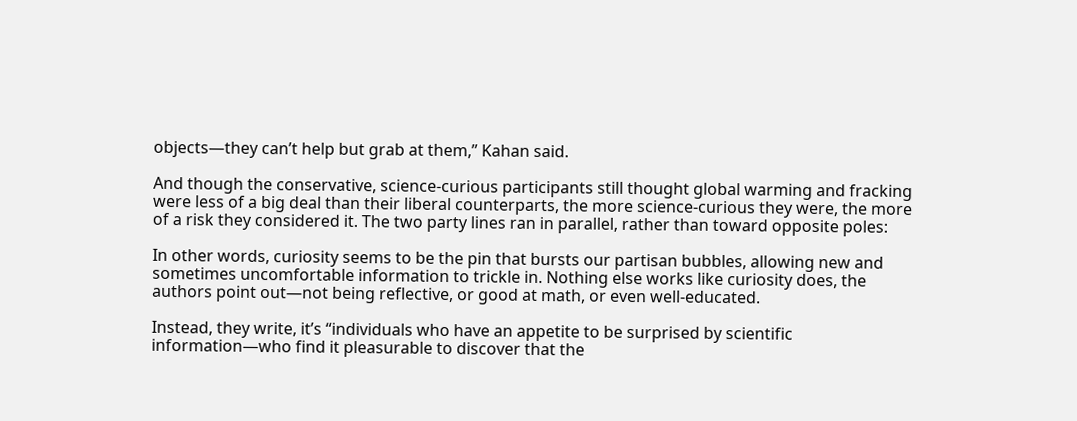objects—they can’t help but grab at them,” Kahan said.

And though the conservative, science-curious participants still thought global warming and fracking were less of a big deal than their liberal counterparts, the more science-curious they were, the more of a risk they considered it. The two party lines ran in parallel, rather than toward opposite poles:

In other words, curiosity seems to be the pin that bursts our partisan bubbles, allowing new and sometimes uncomfortable information to trickle in. Nothing else works like curiosity does, the authors point out—not being reflective, or good at math, or even well-educated.

Instead, they write, it’s “individuals who have an appetite to be surprised by scientific information—who find it pleasurable to discover that the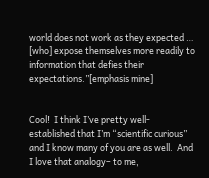world does not work as they expected … [who] expose themselves more readily to information that defies their expectations.”[emphasis mine]


Cool!  I think I’ve pretty well-established that I’m “scientific curious” and I know many of you are as well.  And I love that analogy– to me,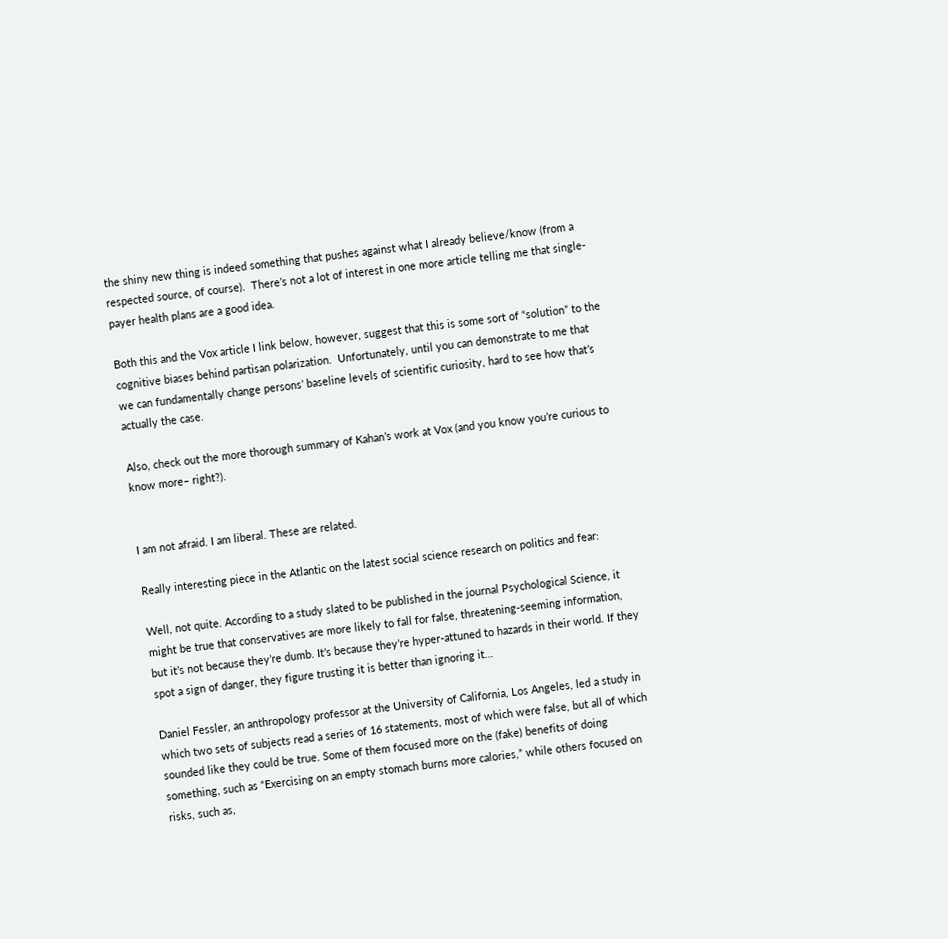the shiny new thing is indeed something that pushes against what I already believe/know (from a respected source, of course).  There’s not a lot of interest in one more article telling me that single-payer health plans are a good idea.

Both this and the Vox article I link below, however, suggest that this is some sort of “solution” to the cognitive biases behind partisan polarization.  Unfortunately, until you can demonstrate to me that we can fundamentally change persons’ baseline levels of scientific curiosity, hard to see how that’s actually the case.

Also, check out the more thorough summary of Kahan’s work at Vox (and you know you’re curious to know more– right?).


I am not afraid. I am liberal. These are related.

Really interesting piece in the Atlantic on the latest social science research on politics and fear:

Well, not quite. According to a study slated to be published in the journal Psychological Science, it might be true that conservatives are more likely to fall for false, threatening-seeming information, but it’s not because they’re dumb. It’s because they’re hyper-attuned to hazards in their world. If they spot a sign of danger, they figure trusting it is better than ignoring it…

Daniel Fessler, an anthropology professor at the University of California, Los Angeles, led a study in which two sets of subjects read a series of 16 statements, most of which were false, but all of which sounded like they could be true. Some of them focused more on the (fake) benefits of doing something, such as “Exercising on an empty stomach burns more calories,” while others focused on risks, such as,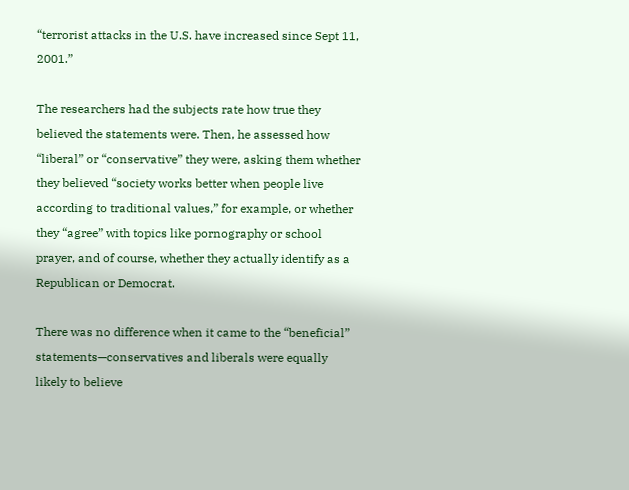“terrorist attacks in the U.S. have increased since Sept 11, 2001.”

The researchers had the subjects rate how true they believed the statements were. Then, he assessed how “liberal” or “conservative” they were, asking them whether they believed “society works better when people live according to traditional values,” for example, or whether they “agree” with topics like pornography or school prayer, and of course, whether they actually identify as a Republican or Democrat.

There was no difference when it came to the “beneficial” statements—conservatives and liberals were equally likely to believe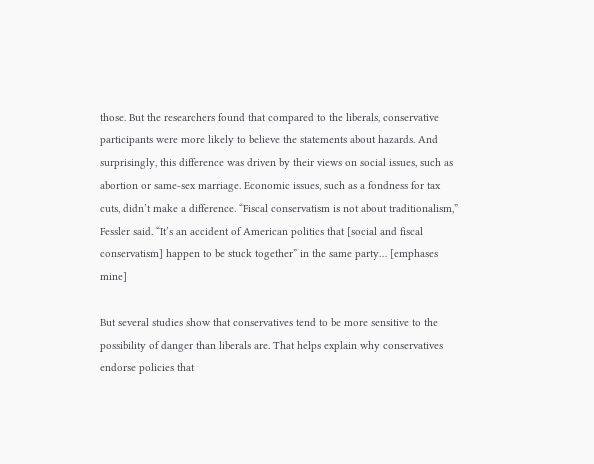those. But the researchers found that compared to the liberals, conservative participants were more likely to believe the statements about hazards. And surprisingly, this difference was driven by their views on social issues, such as abortion or same-sex marriage. Economic issues, such as a fondness for tax cuts, didn’t make a difference. “Fiscal conservatism is not about traditionalism,” Fessler said. “It’s an accident of American politics that [social and fiscal conservatism] happen to be stuck together” in the same party… [emphases mine]

But several studies show that conservatives tend to be more sensitive to the possibility of danger than liberals are. That helps explain why conservatives endorse policies that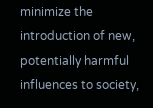minimize the introduction of new, potentially harmful influences to society,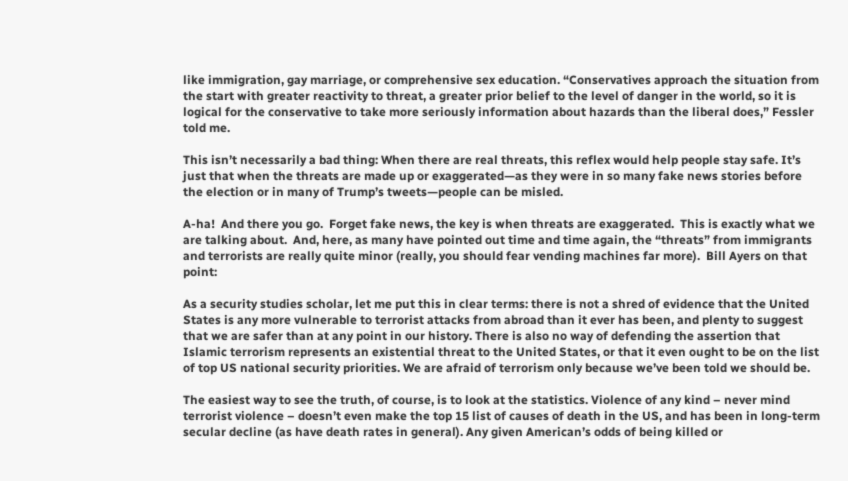like immigration, gay marriage, or comprehensive sex education. “Conservatives approach the situation from the start with greater reactivity to threat, a greater prior belief to the level of danger in the world, so it is logical for the conservative to take more seriously information about hazards than the liberal does,” Fessler told me.

This isn’t necessarily a bad thing: When there are real threats, this reflex would help people stay safe. It’s just that when the threats are made up or exaggerated—as they were in so many fake news stories before the election or in many of Trump’s tweets—people can be misled.

A-ha!  And there you go.  Forget fake news, the key is when threats are exaggerated.  This is exactly what we are talking about.  And, here, as many have pointed out time and time again, the “threats” from immigrants and terrorists are really quite minor (really, you should fear vending machines far more).  Bill Ayers on that point:

As a security studies scholar, let me put this in clear terms: there is not a shred of evidence that the United States is any more vulnerable to terrorist attacks from abroad than it ever has been, and plenty to suggest that we are safer than at any point in our history. There is also no way of defending the assertion that Islamic terrorism represents an existential threat to the United States, or that it even ought to be on the list of top US national security priorities. We are afraid of terrorism only because we’ve been told we should be.

The easiest way to see the truth, of course, is to look at the statistics. Violence of any kind – never mind terrorist violence – doesn’t even make the top 15 list of causes of death in the US, and has been in long-term secular decline (as have death rates in general). Any given American’s odds of being killed or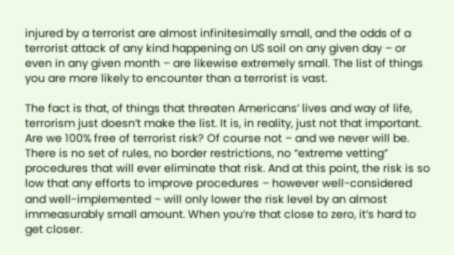injured by a terrorist are almost infinitesimally small, and the odds of a terrorist attack of any kind happening on US soil on any given day – or even in any given month – are likewise extremely small. The list of things you are more likely to encounter than a terrorist is vast.

The fact is that, of things that threaten Americans’ lives and way of life, terrorism just doesn’t make the list. It is, in reality, just not that important. Are we 100% free of terrorist risk? Of course not – and we never will be. There is no set of rules, no border restrictions, no “extreme vetting” procedures that will ever eliminate that risk. And at this point, the risk is so low that any efforts to improve procedures – however well-considered and well-implemented – will only lower the risk level by an almost immeasurably small amount. When you’re that close to zero, it’s hard to get closer.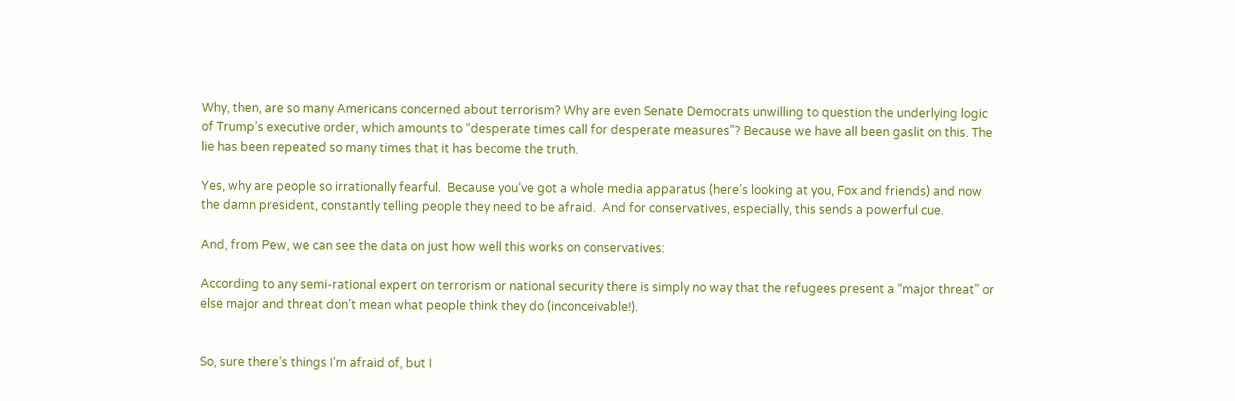Why, then, are so many Americans concerned about terrorism? Why are even Senate Democrats unwilling to question the underlying logic of Trump’s executive order, which amounts to “desperate times call for desperate measures”? Because we have all been gaslit on this. The lie has been repeated so many times that it has become the truth.

Yes, why are people so irrationally fearful.  Because you’ve got a whole media apparatus (here’s looking at you, Fox and friends) and now the damn president, constantly telling people they need to be afraid.  And for conservatives, especially, this sends a powerful cue.

And, from Pew, we can see the data on just how well this works on conservatives:

According to any semi-rational expert on terrorism or national security there is simply no way that the refugees present a “major threat” or else major and threat don’t mean what people think they do (inconceivable!).


So, sure there’s things I’m afraid of, but I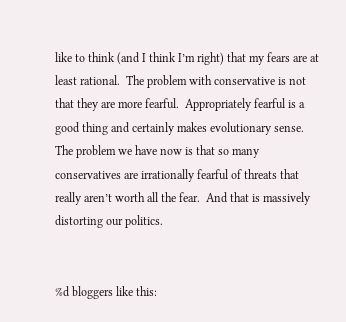like to think (and I think I’m right) that my fears are at least rational.  The problem with conservative is not that they are more fearful.  Appropriately fearful is a good thing and certainly makes evolutionary sense.  The problem we have now is that so many conservatives are irrationally fearful of threats that really aren’t worth all the fear.  And that is massively distorting our politics.


%d bloggers like this: